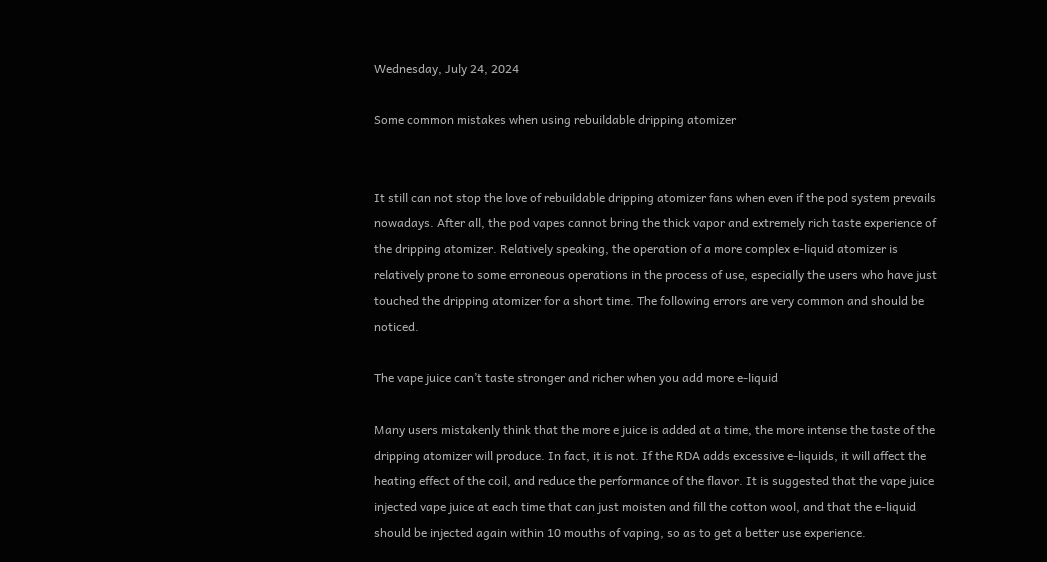Wednesday, July 24, 2024

Some common mistakes when using rebuildable dripping atomizer


It still can not stop the love of rebuildable dripping atomizer fans when even if the pod system prevails nowadays. After all, the pod vapes cannot bring the thick vapor and extremely rich taste experience of the dripping atomizer. Relatively speaking, the operation of a more complex e-liquid atomizer is relatively prone to some erroneous operations in the process of use, especially the users who have just touched the dripping atomizer for a short time. The following errors are very common and should be noticed.

The vape juice can’t taste stronger and richer when you add more e-liquid

Many users mistakenly think that the more e juice is added at a time, the more intense the taste of the dripping atomizer will produce. In fact, it is not. If the RDA adds excessive e-liquids, it will affect the heating effect of the coil, and reduce the performance of the flavor. It is suggested that the vape juice injected vape juice at each time that can just moisten and fill the cotton wool, and that the e-liquid should be injected again within 10 mouths of vaping, so as to get a better use experience.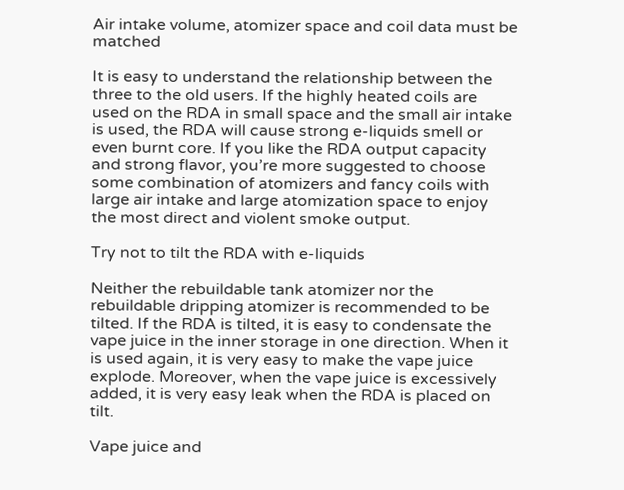Air intake volume, atomizer space and coil data must be matched

It is easy to understand the relationship between the three to the old users. If the highly heated coils are used on the RDA in small space and the small air intake is used, the RDA will cause strong e-liquids smell or even burnt core. If you like the RDA output capacity and strong flavor, you’re more suggested to choose some combination of atomizers and fancy coils with large air intake and large atomization space to enjoy the most direct and violent smoke output.

Try not to tilt the RDA with e-liquids

Neither the rebuildable tank atomizer nor the rebuildable dripping atomizer is recommended to be tilted. If the RDA is tilted, it is easy to condensate the vape juice in the inner storage in one direction. When it is used again, it is very easy to make the vape juice explode. Moreover, when the vape juice is excessively added, it is very easy leak when the RDA is placed on tilt.

Vape juice and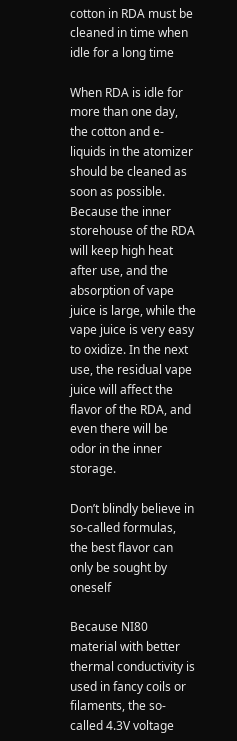cotton in RDA must be cleaned in time when idle for a long time

When RDA is idle for more than one day, the cotton and e-liquids in the atomizer should be cleaned as soon as possible. Because the inner storehouse of the RDA will keep high heat after use, and the absorption of vape juice is large, while the vape juice is very easy to oxidize. In the next use, the residual vape juice will affect the flavor of the RDA, and even there will be odor in the inner storage.

Don’t blindly believe in so-called formulas, the best flavor can only be sought by oneself

Because NI80 material with better thermal conductivity is used in fancy coils or filaments, the so-called 4.3V voltage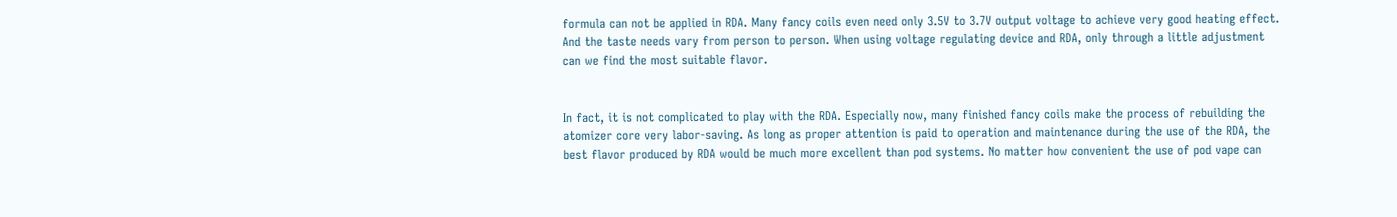formula can not be applied in RDA. Many fancy coils even need only 3.5V to 3.7V output voltage to achieve very good heating effect. And the taste needs vary from person to person. When using voltage regulating device and RDA, only through a little adjustment can we find the most suitable flavor.


In fact, it is not complicated to play with the RDA. Especially now, many finished fancy coils make the process of rebuilding the atomizer core very labor-saving. As long as proper attention is paid to operation and maintenance during the use of the RDA, the best flavor produced by RDA would be much more excellent than pod systems. No matter how convenient the use of pod vape can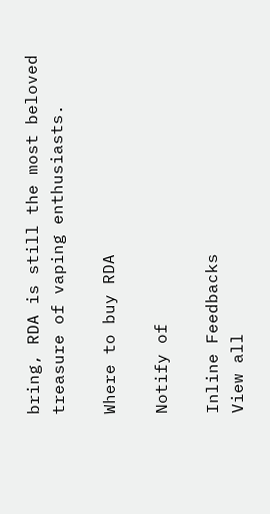bring, RDA is still the most beloved treasure of vaping enthusiasts.

Where to buy RDA

Notify of

Inline Feedbacks
View all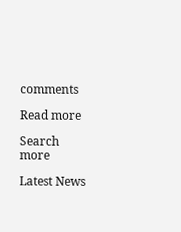comments

Read more

Search more

Latest News